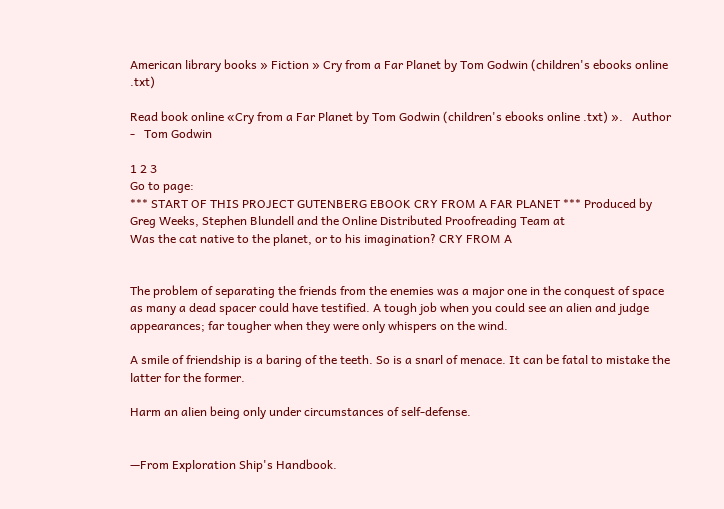American library books » Fiction » Cry from a Far Planet by Tom Godwin (children's ebooks online .txt)

Read book online «Cry from a Far Planet by Tom Godwin (children's ebooks online .txt) ».   Author   -   Tom Godwin

1 2 3
Go to page:
*** START OF THIS PROJECT GUTENBERG EBOOK CRY FROM A FAR PLANET *** Produced by Greg Weeks, Stephen Blundell and the Online Distributed Proofreading Team at
Was the cat native to the planet, or to his imagination? CRY FROM A


The problem of separating the friends from the enemies was a major one in the conquest of space as many a dead spacer could have testified. A tough job when you could see an alien and judge appearances; far tougher when they were only whispers on the wind.

A smile of friendship is a baring of the teeth. So is a snarl of menace. It can be fatal to mistake the latter for the former.

Harm an alien being only under circumstances of self-defense.


—From Exploration Ship's Handbook.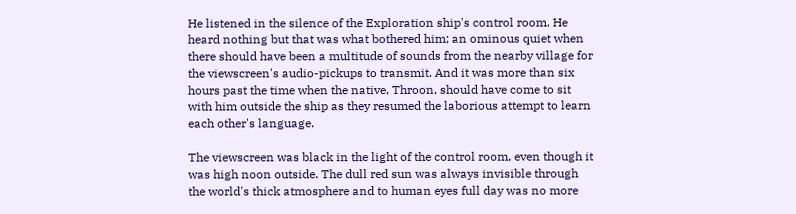He listened in the silence of the Exploration ship's control room. He heard nothing but that was what bothered him; an ominous quiet when there should have been a multitude of sounds from the nearby village for the viewscreen's audio-pickups to transmit. And it was more than six hours past the time when the native, Throon, should have come to sit with him outside the ship as they resumed the laborious attempt to learn each other's language.

The viewscreen was black in the light of the control room, even though it was high noon outside. The dull red sun was always invisible through the world's thick atmosphere and to human eyes full day was no more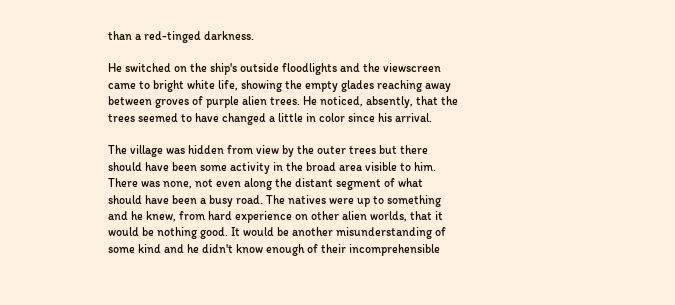than a red-tinged darkness.

He switched on the ship's outside floodlights and the viewscreen came to bright white life, showing the empty glades reaching away between groves of purple alien trees. He noticed, absently, that the trees seemed to have changed a little in color since his arrival.

The village was hidden from view by the outer trees but there should have been some activity in the broad area visible to him. There was none, not even along the distant segment of what should have been a busy road. The natives were up to something and he knew, from hard experience on other alien worlds, that it would be nothing good. It would be another misunderstanding of some kind and he didn't know enough of their incomprehensible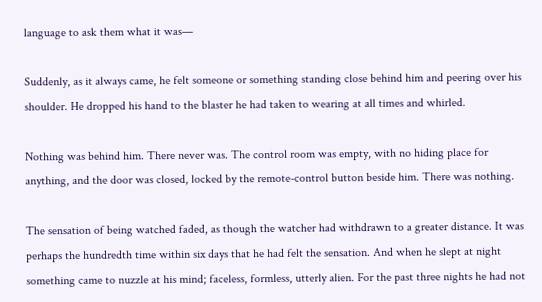language to ask them what it was—

Suddenly, as it always came, he felt someone or something standing close behind him and peering over his shoulder. He dropped his hand to the blaster he had taken to wearing at all times and whirled.

Nothing was behind him. There never was. The control room was empty, with no hiding place for anything, and the door was closed, locked by the remote-control button beside him. There was nothing.

The sensation of being watched faded, as though the watcher had withdrawn to a greater distance. It was perhaps the hundredth time within six days that he had felt the sensation. And when he slept at night something came to nuzzle at his mind; faceless, formless, utterly alien. For the past three nights he had not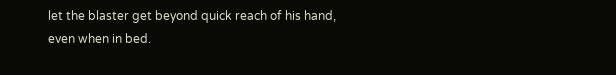let the blaster get beyond quick reach of his hand, even when in bed.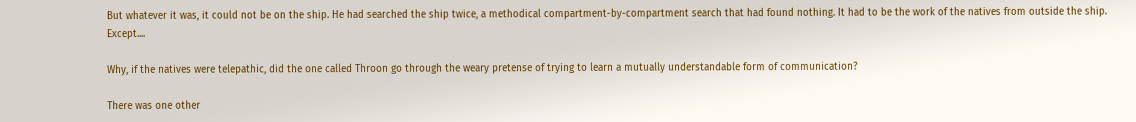But whatever it was, it could not be on the ship. He had searched the ship twice, a methodical compartment-by-compartment search that had found nothing. It had to be the work of the natives from outside the ship. Except....

Why, if the natives were telepathic, did the one called Throon go through the weary pretense of trying to learn a mutually understandable form of communication?

There was one other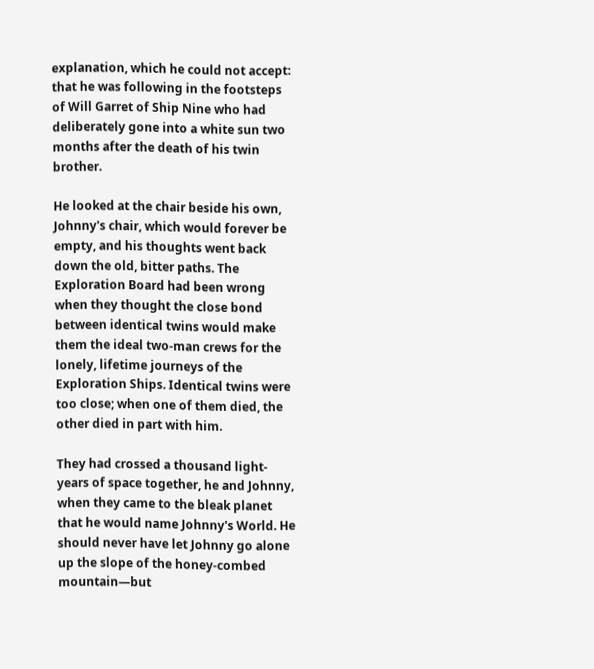explanation, which he could not accept: that he was following in the footsteps of Will Garret of Ship Nine who had deliberately gone into a white sun two months after the death of his twin brother.

He looked at the chair beside his own, Johnny's chair, which would forever be empty, and his thoughts went back down the old, bitter paths. The Exploration Board had been wrong when they thought the close bond between identical twins would make them the ideal two-man crews for the lonely, lifetime journeys of the Exploration Ships. Identical twins were too close; when one of them died, the other died in part with him.

They had crossed a thousand light-years of space together, he and Johnny, when they came to the bleak planet that he would name Johnny's World. He should never have let Johnny go alone up the slope of the honey-combed mountain—but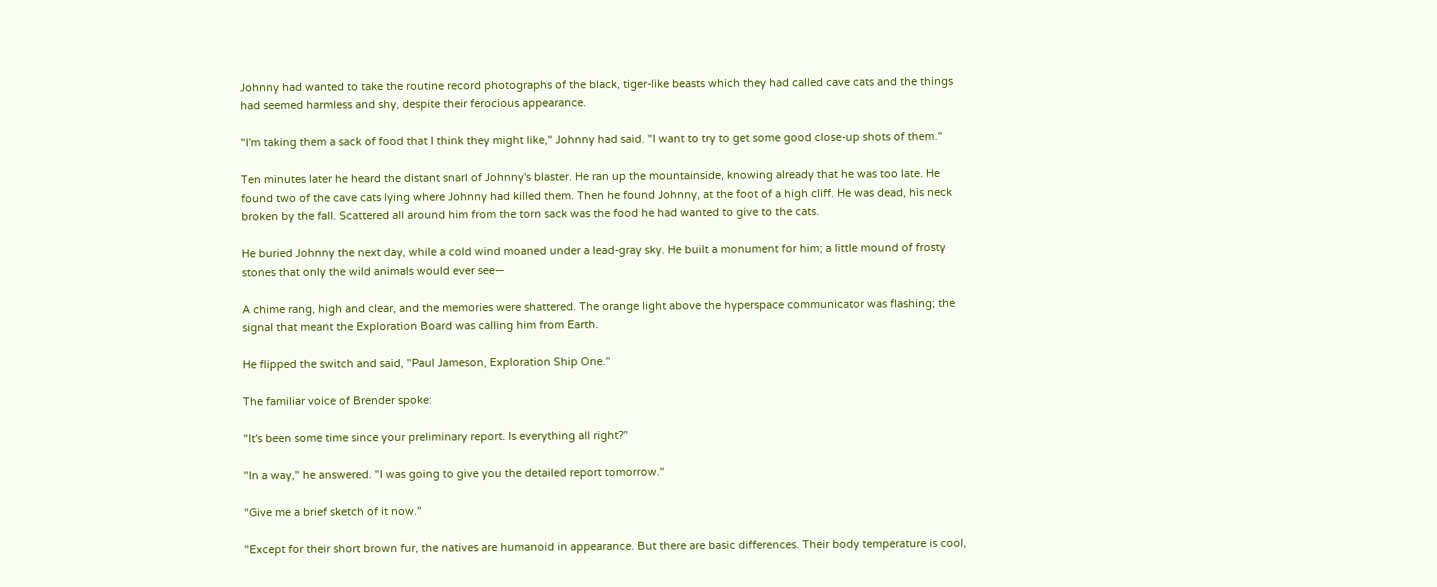Johnny had wanted to take the routine record photographs of the black, tiger-like beasts which they had called cave cats and the things had seemed harmless and shy, despite their ferocious appearance.

"I'm taking them a sack of food that I think they might like," Johnny had said. "I want to try to get some good close-up shots of them."

Ten minutes later he heard the distant snarl of Johnny's blaster. He ran up the mountainside, knowing already that he was too late. He found two of the cave cats lying where Johnny had killed them. Then he found Johnny, at the foot of a high cliff. He was dead, his neck broken by the fall. Scattered all around him from the torn sack was the food he had wanted to give to the cats.

He buried Johnny the next day, while a cold wind moaned under a lead-gray sky. He built a monument for him; a little mound of frosty stones that only the wild animals would ever see—

A chime rang, high and clear, and the memories were shattered. The orange light above the hyperspace communicator was flashing; the signal that meant the Exploration Board was calling him from Earth.

He flipped the switch and said, "Paul Jameson, Exploration Ship One."

The familiar voice of Brender spoke:

"It's been some time since your preliminary report. Is everything all right?"

"In a way," he answered. "I was going to give you the detailed report tomorrow."

"Give me a brief sketch of it now."

"Except for their short brown fur, the natives are humanoid in appearance. But there are basic differences. Their body temperature is cool,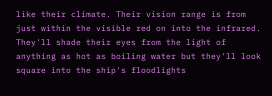like their climate. Their vision range is from just within the visible red on into the infrared. They'll shade their eyes from the light of anything as hot as boiling water but they'll look square into the ship's floodlights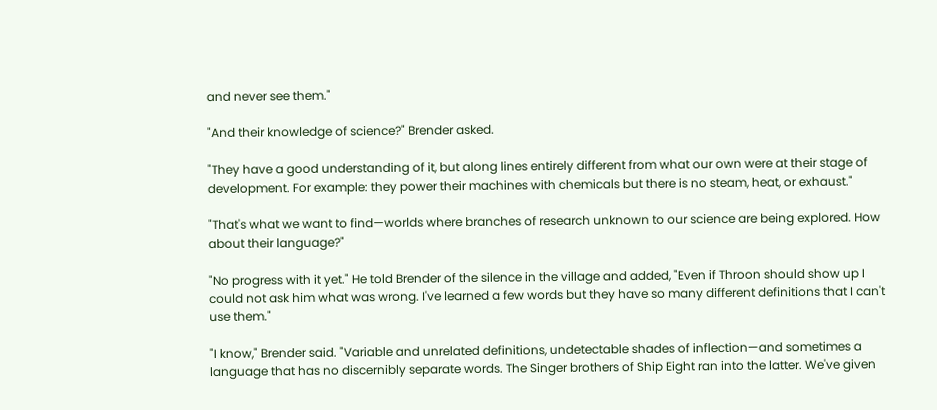and never see them."

"And their knowledge of science?" Brender asked.

"They have a good understanding of it, but along lines entirely different from what our own were at their stage of development. For example: they power their machines with chemicals but there is no steam, heat, or exhaust."

"That's what we want to find—worlds where branches of research unknown to our science are being explored. How about their language?"

"No progress with it yet." He told Brender of the silence in the village and added, "Even if Throon should show up I could not ask him what was wrong. I've learned a few words but they have so many different definitions that I can't use them."

"I know," Brender said. "Variable and unrelated definitions, undetectable shades of inflection—and sometimes a language that has no discernibly separate words. The Singer brothers of Ship Eight ran into the latter. We've given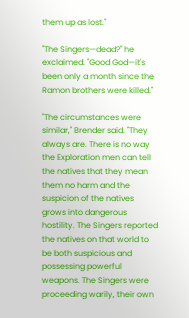them up as lost."

"The Singers—dead?" he exclaimed. "Good God—it's been only a month since the Ramon brothers were killed."

"The circumstances were similar," Brender said. "They always are. There is no way the Exploration men can tell the natives that they mean them no harm and the suspicion of the natives grows into dangerous hostility. The Singers reported the natives on that world to be both suspicious and possessing powerful weapons. The Singers were proceeding warily, their own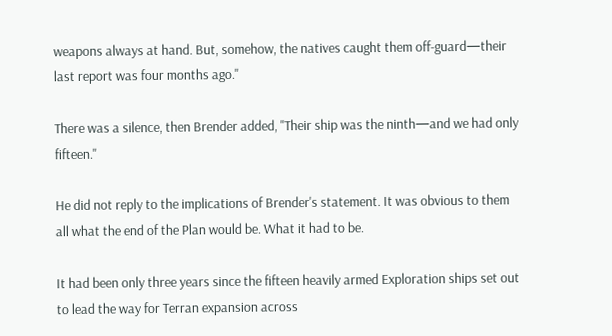weapons always at hand. But, somehow, the natives caught them off-guard—their last report was four months ago."

There was a silence, then Brender added, "Their ship was the ninth—and we had only fifteen."

He did not reply to the implications of Brender's statement. It was obvious to them all what the end of the Plan would be. What it had to be.

It had been only three years since the fifteen heavily armed Exploration ships set out to lead the way for Terran expansion across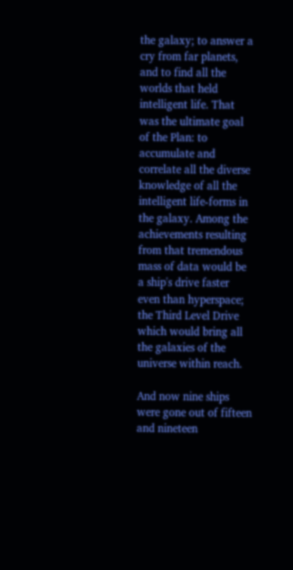the galaxy; to answer a cry from far planets, and to find all the worlds that held intelligent life. That was the ultimate goal of the Plan: to accumulate and correlate all the diverse knowledge of all the intelligent life-forms in the galaxy. Among the achievements resulting from that tremendous mass of data would be a ship's drive faster even than hyperspace; the Third Level Drive which would bring all the galaxies of the universe within reach.

And now nine ships were gone out of fifteen and nineteen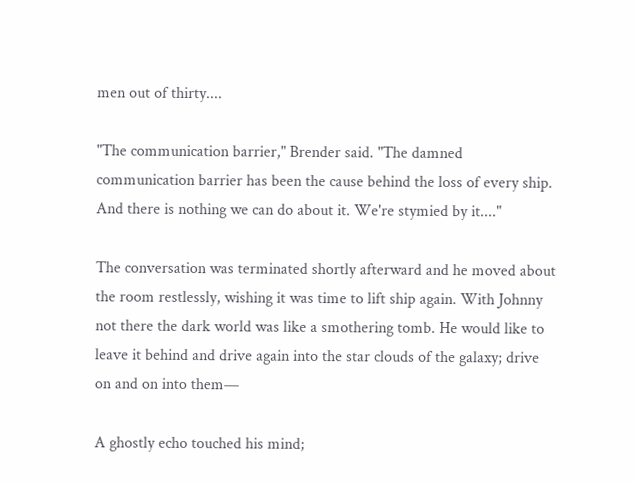men out of thirty....

"The communication barrier," Brender said. "The damned communication barrier has been the cause behind the loss of every ship. And there is nothing we can do about it. We're stymied by it...."

The conversation was terminated shortly afterward and he moved about the room restlessly, wishing it was time to lift ship again. With Johnny not there the dark world was like a smothering tomb. He would like to leave it behind and drive again into the star clouds of the galaxy; drive on and on into them—

A ghostly echo touched his mind;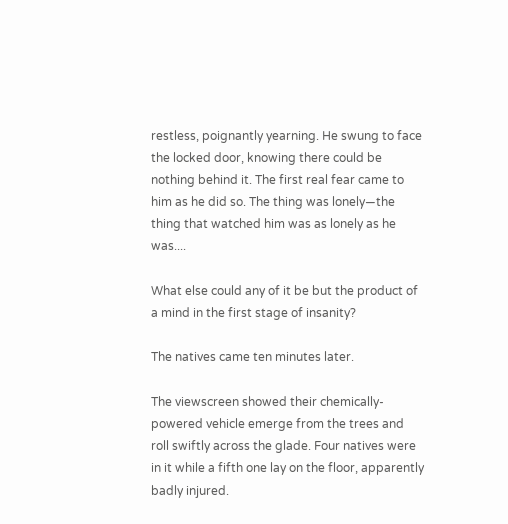restless, poignantly yearning. He swung to face the locked door, knowing there could be nothing behind it. The first real fear came to him as he did so. The thing was lonely—the thing that watched him was as lonely as he was....

What else could any of it be but the product of a mind in the first stage of insanity?

The natives came ten minutes later.

The viewscreen showed their chemically-powered vehicle emerge from the trees and roll swiftly across the glade. Four natives were in it while a fifth one lay on the floor, apparently badly injured.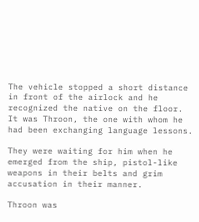The vehicle stopped a short distance in front of the airlock and he recognized the native on the floor. It was Throon, the one with whom he had been exchanging language lessons.

They were waiting for him when he emerged from the ship, pistol-like weapons in their belts and grim accusation in their manner.

Throon was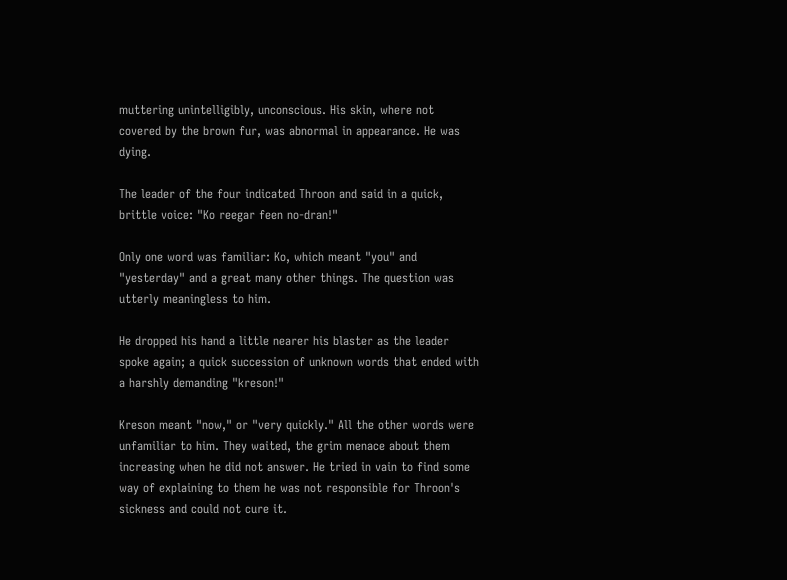muttering unintelligibly, unconscious. His skin, where not covered by the brown fur, was abnormal in appearance. He was dying.

The leader of the four indicated Throon and said in a quick, brittle voice: "Ko reegar feen no-dran!"

Only one word was familiar: Ko, which meant "you" and "yesterday" and a great many other things. The question was utterly meaningless to him.

He dropped his hand a little nearer his blaster as the leader spoke again; a quick succession of unknown words that ended with a harshly demanding "kreson!"

Kreson meant "now," or "very quickly." All the other words were unfamiliar to him. They waited, the grim menace about them increasing when he did not answer. He tried in vain to find some way of explaining to them he was not responsible for Throon's sickness and could not cure it.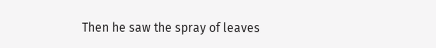Then he saw the spray of leaves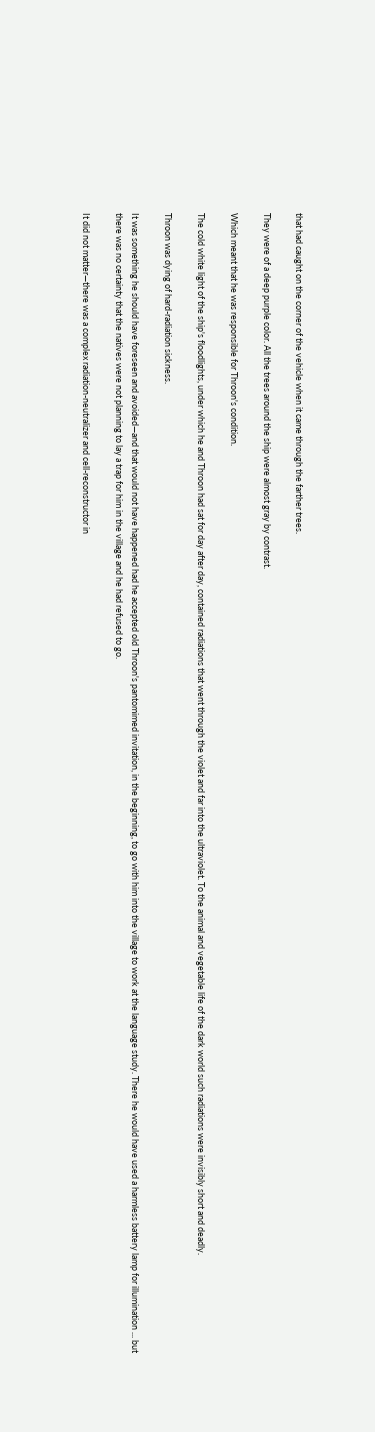that had caught on the corner of the vehicle when it came through the farther trees.

They were of a deep purple color. All the trees around the ship were almost gray by contrast.

Which meant that he was responsible for Throon's condition.

The cold white light of the ship's floodlights, under which he and Throon had sat for day after day, contained radiations that went through the violet and far into the ultraviolet. To the animal and vegetable life of the dark world such radiations were invisibly short and deadly.

Throon was dying of hard-radiation sickness.

It was something he should have foreseen and avoided—and that would not have happened had he accepted old Throon's pantomimed invitation, in the beginning, to go with him into the village to work at the language study. There he would have used a harmless battery lamp for illumination ... but there was no certainty that the natives were not planning to lay a trap for him in the village and he had refused to go.

It did not matter—there was a complex radiation-neutralizer and cell-reconstructor in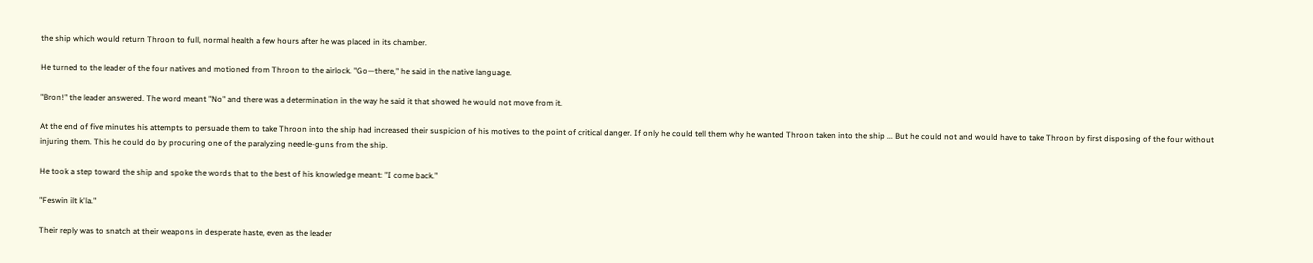the ship which would return Throon to full, normal health a few hours after he was placed in its chamber.

He turned to the leader of the four natives and motioned from Throon to the airlock. "Go—there," he said in the native language.

"Bron!" the leader answered. The word meant "No" and there was a determination in the way he said it that showed he would not move from it.

At the end of five minutes his attempts to persuade them to take Throon into the ship had increased their suspicion of his motives to the point of critical danger. If only he could tell them why he wanted Throon taken into the ship ... But he could not and would have to take Throon by first disposing of the four without injuring them. This he could do by procuring one of the paralyzing needle-guns from the ship.

He took a step toward the ship and spoke the words that to the best of his knowledge meant: "I come back."

"Feswin ilt k'la."

Their reply was to snatch at their weapons in desperate haste, even as the leader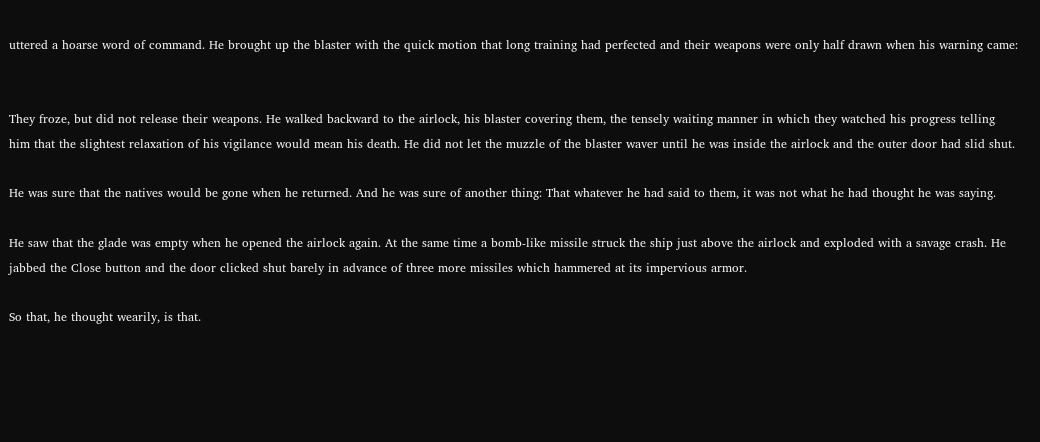uttered a hoarse word of command. He brought up the blaster with the quick motion that long training had perfected and their weapons were only half drawn when his warning came:


They froze, but did not release their weapons. He walked backward to the airlock, his blaster covering them, the tensely waiting manner in which they watched his progress telling him that the slightest relaxation of his vigilance would mean his death. He did not let the muzzle of the blaster waver until he was inside the airlock and the outer door had slid shut.

He was sure that the natives would be gone when he returned. And he was sure of another thing: That whatever he had said to them, it was not what he had thought he was saying.

He saw that the glade was empty when he opened the airlock again. At the same time a bomb-like missile struck the ship just above the airlock and exploded with a savage crash. He jabbed the Close button and the door clicked shut barely in advance of three more missiles which hammered at its impervious armor.

So that, he thought wearily, is that.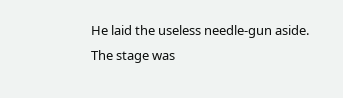He laid the useless needle-gun aside. The stage was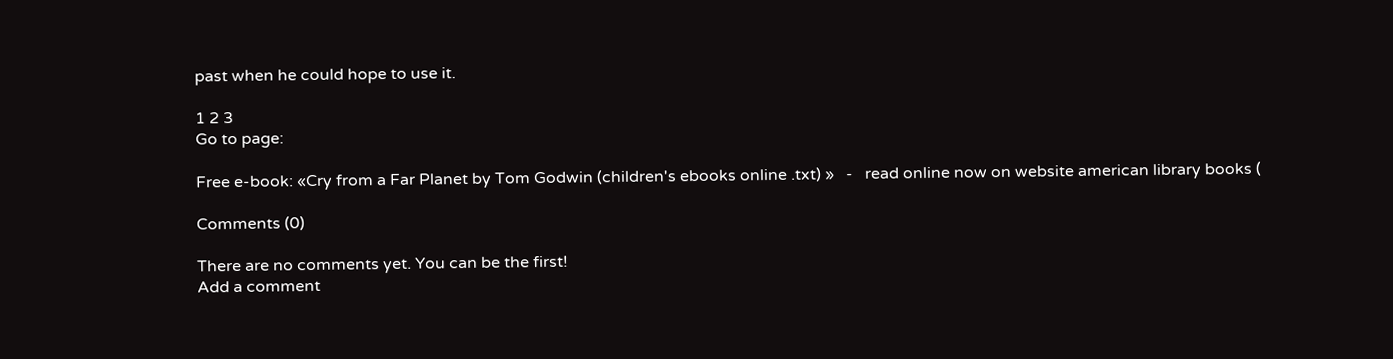past when he could hope to use it.

1 2 3
Go to page:

Free e-book: «Cry from a Far Planet by Tom Godwin (children's ebooks online .txt) »   -   read online now on website american library books (

Comments (0)

There are no comments yet. You can be the first!
Add a comment